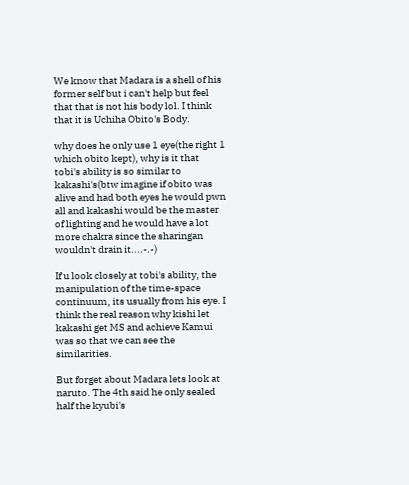We know that Madara is a shell of his former self but i can't help but feel that that is not his body lol. I think that it is Uchiha Obito's Body.

why does he only use 1 eye(the right 1 which obito kept), why is it that tobi's ability is so similar to kakashi's(btw imagine if obito was alive and had both eyes he would pwn all and kakashi would be the master of lighting and he would have a lot more chakra since the sharingan wouldn't drain it....-.-)

If u look closely at tobi's ability, the manipulation of the time-space continuum, its usually from his eye. I think the real reason why kishi let kakashi get MS and achieve Kamui was so that we can see the similarities.

But forget about Madara lets look at naruto. The 4th said he only sealed half the kyubi's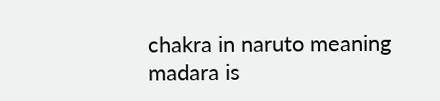chakra in naruto meaning madara is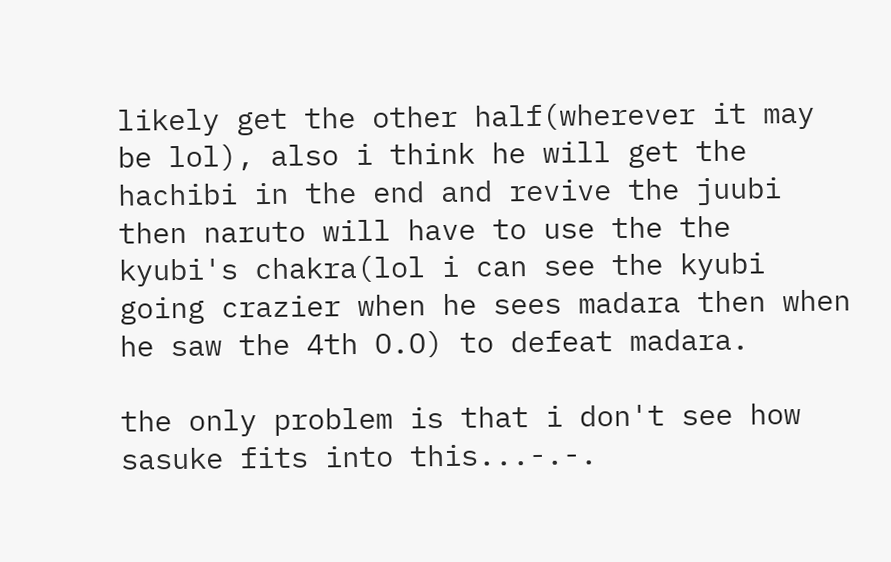likely get the other half(wherever it may be lol), also i think he will get the hachibi in the end and revive the juubi then naruto will have to use the the kyubi's chakra(lol i can see the kyubi going crazier when he sees madara then when he saw the 4th O.O) to defeat madara.

the only problem is that i don't see how sasuke fits into this...-.-.